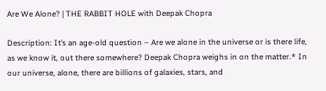Are We Alone? | THE RABBIT HOLE with Deepak Chopra

Description: It’s an age-old question – Are we alone in the universe or is there life, as we know it, out there somewhere? Deepak Chopra weighs in on the matter.* In our universe, alone, there are billions of galaxies, stars, and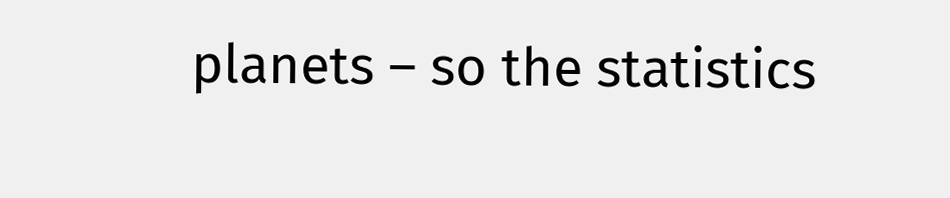planets – so the statistics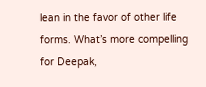lean in the favor of other life forms. What’s more compelling for Deepak,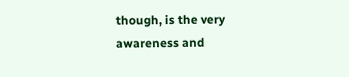though, is the very awareness and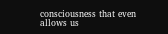consciousness that even allows us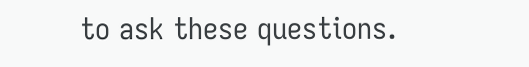to ask these questions.